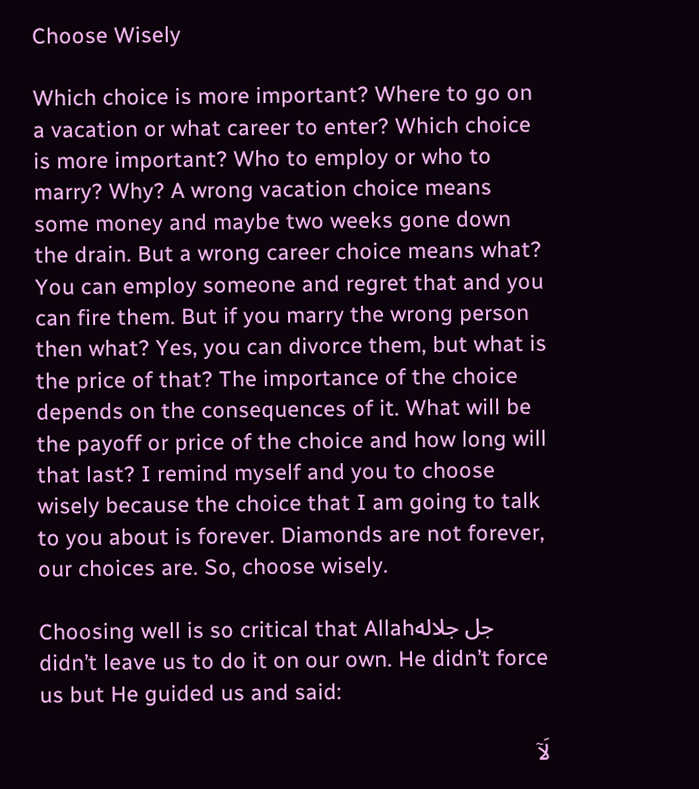Choose Wisely

Which choice is more important? Where to go on a vacation or what career to enter? Which choice is more important? Who to employ or who to marry? Why? A wrong vacation choice means some money and maybe two weeks gone down the drain. But a wrong career choice means what? You can employ someone and regret that and you can fire them. But if you marry the wrong person then what? Yes, you can divorce them, but what is the price of that? The importance of the choice depends on the consequences of it. What will be the payoff or price of the choice and how long will that last? I remind myself and you to choose wisely because the choice that I am going to talk to you about is forever. Diamonds are not forever, our choices are. So, choose wisely.

Choosing well is so critical that Allahجل جلاله didn’t leave us to do it on our own. He didn’t force us but He guided us and said:

لَآ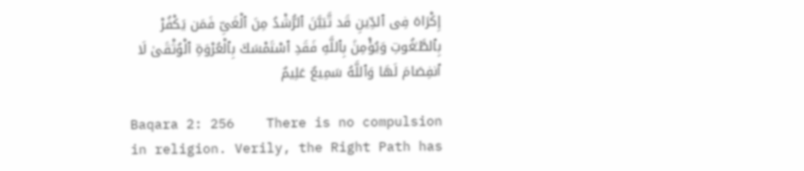إِكْرَاهَ فِى ٱلدِّينِ قَد تَّبَيَّنَ ٱلرُّشْدُ مِنَ ٱلْغَىِّ فَمَن يَكْفُرْ بِٱلطَّـٰغُوتِ وَيُؤْمِنۢ بِٱللَّهِ فَقَدِ ٱسْتَمْسَكَ بِٱلْعُرْوَةِ ٱلْوُثْقَىٰ لَا ٱنفِصَامَ لَهَا وَٱللَّهُ سَمِيعٌ عَلِيمٌ

Baqara 2: 256    There is no compulsion in religion. Verily, the Right Path has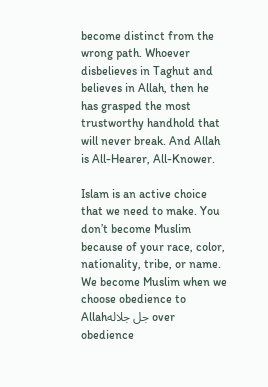become distinct from the wrong path. Whoever disbelieves in Taghut and believes in Allah, then he has grasped the most trustworthy handhold that will never break. And Allah is All-Hearer, All-Knower.

Islam is an active choice that we need to make. You don’t become Muslim because of your race, color, nationality, tribe, or name. We become Muslim when we choose obedience to Allahجل جلاله over obedience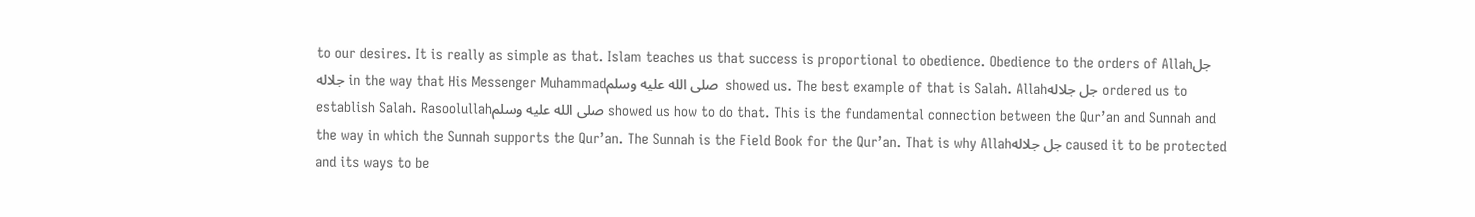to our desires. It is really as simple as that. Islam teaches us that success is proportional to obedience. Obedience to the orders of Allahجل جلاله in the way that His Messenger Muhammadصلى الله عليه وسلم  showed us. The best example of that is Salah. Allahجل جلاله ordered us to establish Salah. Rasoolullahصلى الله عليه وسلم showed us how to do that. This is the fundamental connection between the Qur’an and Sunnah and the way in which the Sunnah supports the Qur’an. The Sunnah is the Field Book for the Qur’an. That is why Allahجل جلاله caused it to be protected and its ways to be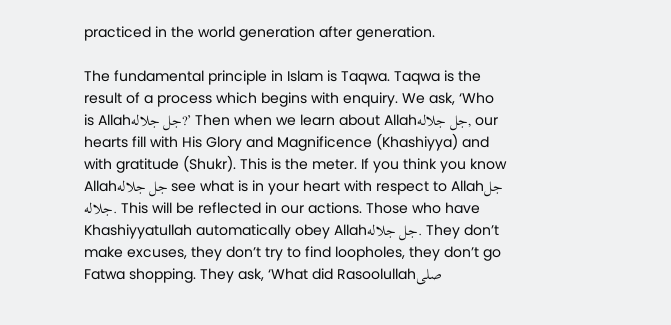practiced in the world generation after generation.

The fundamental principle in Islam is Taqwa. Taqwa is the result of a process which begins with enquiry. We ask, ‘Who is Allahجل جلاله?’ Then when we learn about Allahجل جلاله, our hearts fill with His Glory and Magnificence (Khashiyya) and with gratitude (Shukr). This is the meter. If you think you know Allahجل جلاله see what is in your heart with respect to Allahجل جلاله. This will be reflected in our actions. Those who have Khashiyyatullah automatically obey Allahجل جلاله. They don’t make excuses, they don’t try to find loopholes, they don’t go Fatwa shopping. They ask, ‘What did Rasoolullahصلى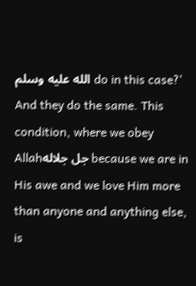الله عليه وسلم do in this case?’ And they do the same. This condition, where we obey Allahجل جلاله because we are in His awe and we love Him more than anyone and anything else, is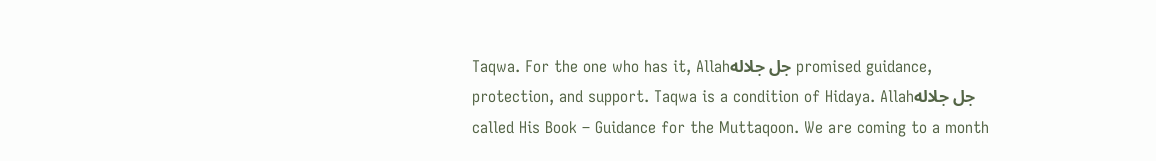Taqwa. For the one who has it, Allahجل جلاله promised guidance, protection, and support. Taqwa is a condition of Hidaya. Allahجل جلاله called His Book – Guidance for the Muttaqoon. We are coming to a month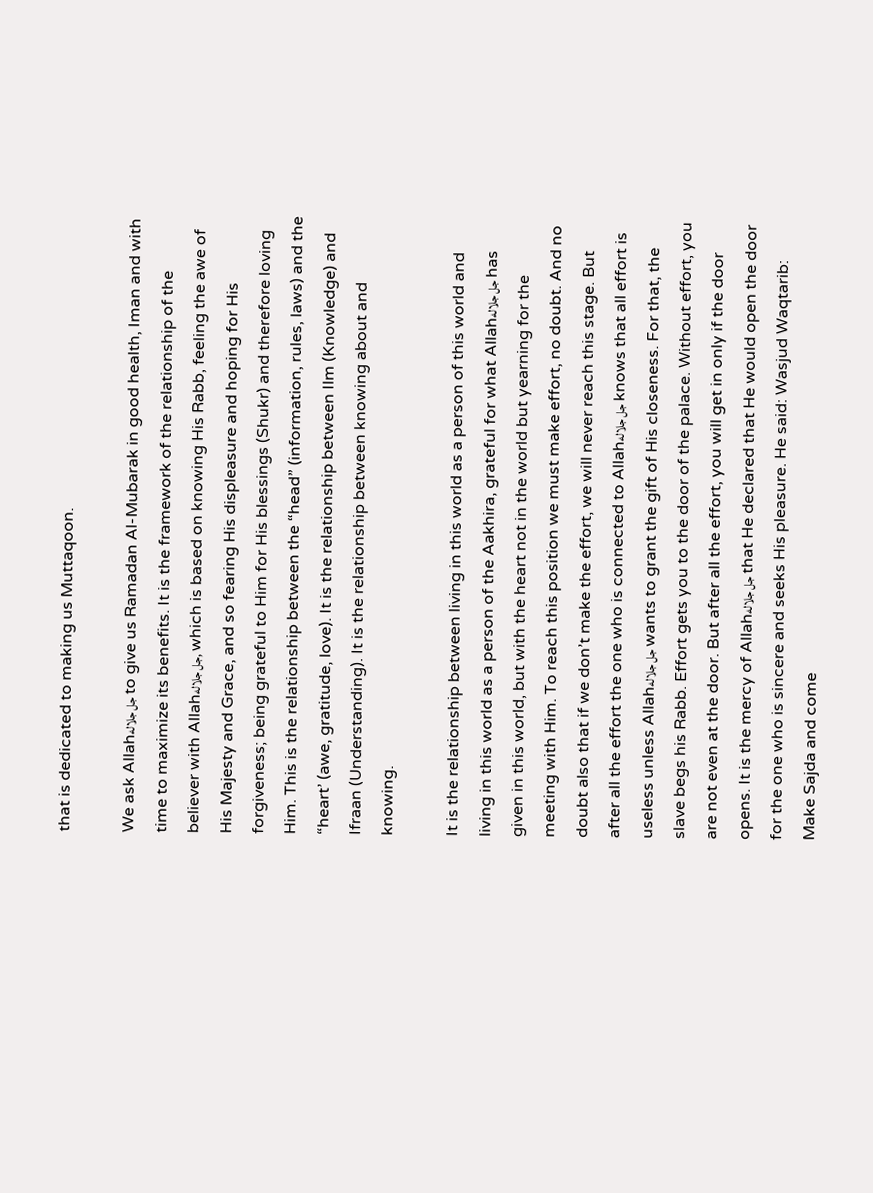that is dedicated to making us Muttaqoon.

We ask Allahجل جلاله to give us Ramadan Al-Mubarak in good health, Iman and with time to maximize its benefits. It is the framework of the relationship of the believer with Allahجل جلاله, which is based on knowing His Rabb, feeling the awe of His Majesty and Grace, and so fearing His displeasure and hoping for His forgiveness; being grateful to Him for His blessings (Shukr) and therefore loving Him. This is the relationship between the “head” (information, rules, laws) and the “heart’ (awe, gratitude, love). It is the relationship between Ilm (Knowledge) and Ifraan (Understanding). It is the relationship between knowing about and knowing.

It is the relationship between living in this world as a person of this world and living in this world as a person of the Aakhira, grateful for what Allahجل جلاله has given in this world, but with the heart not in the world but yearning for the meeting with Him. To reach this position we must make effort, no doubt. And no doubt also that if we don’t make the effort, we will never reach this stage. But after all the effort the one who is connected to Allahجل جلاله knows that all effort is useless unless Allahجل جلاله wants to grant the gift of His closeness. For that, the slave begs his Rabb. Effort gets you to the door of the palace. Without effort, you are not even at the door. But after all the effort, you will get in only if the door opens. It is the mercy of Allahجل جلاله that He declared that He would open the door for the one who is sincere and seeks His pleasure. He said: Wasjud Waqtarib: Make Sajda and come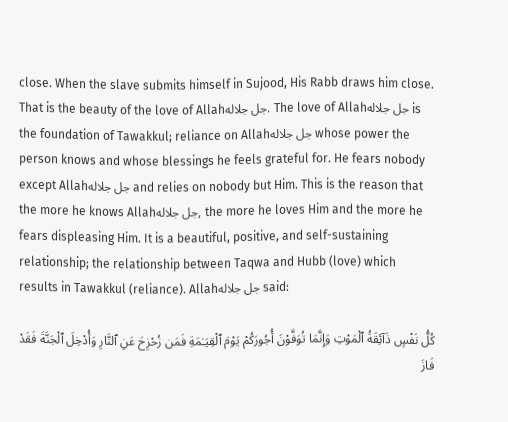close. When the slave submits himself in Sujood, His Rabb draws him close. That is the beauty of the love of Allahجل جلاله. The love of Allahجل جلاله is the foundation of Tawakkul; reliance on Allahجل جلاله whose power the person knows and whose blessings he feels grateful for. He fears nobody except Allahجل جلاله and relies on nobody but Him. This is the reason that the more he knows Allahجل جلاله, the more he loves Him and the more he fears displeasing Him. It is a beautiful, positive, and self-sustaining relationship; the relationship between Taqwa and Hubb (love) which results in Tawakkul (reliance). Allahجل جلاله said:

كُلُّ نَفْسٍ ذَآئِقَةُ ٱلْمَوْتِ وَإِنَّمَا تُوَفَّوْنَ أُجُورَكُمْ يَوْمَ ٱلْقِيَـٰمَةِ فَمَن زُحْزِحَ عَنِ ٱلنَّارِ وَأُدْخِلَ ٱلْجَنَّةَ فَقَدْ فَازَ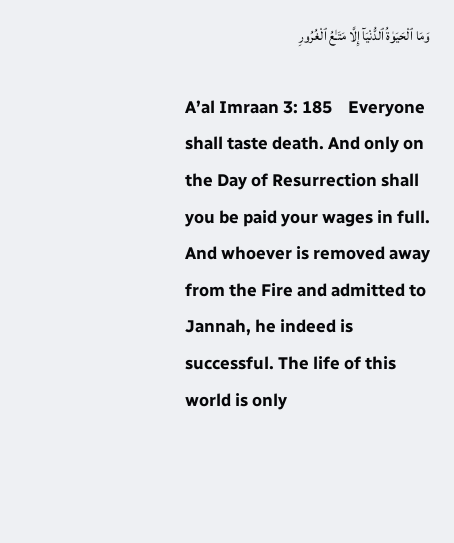وَمَا ٱلْحَيَوٰةُ ٱلدُّنْيَآ إِلَّا مَتَـٰعُ ٱلْغُرُورِ

A’al Imraan 3: 185    Everyone shall taste death. And only on the Day of Resurrection shall you be paid your wages in full. And whoever is removed away from the Fire and admitted to Jannah, he indeed is successful. The life of this world is only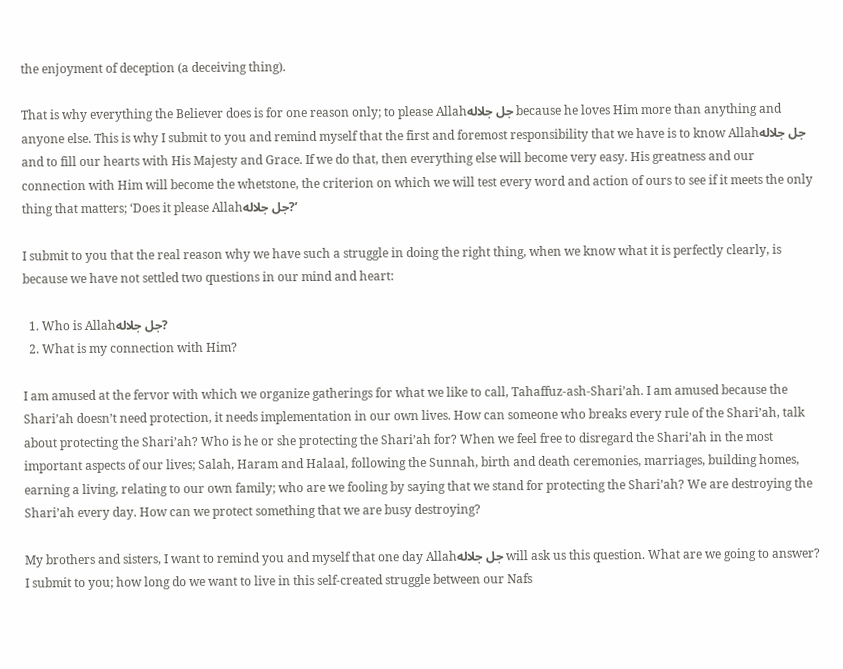the enjoyment of deception (a deceiving thing).

That is why everything the Believer does is for one reason only; to please Allahجل جلاله because he loves Him more than anything and anyone else. This is why I submit to you and remind myself that the first and foremost responsibility that we have is to know Allahجل جلاله and to fill our hearts with His Majesty and Grace. If we do that, then everything else will become very easy. His greatness and our connection with Him will become the whetstone, the criterion on which we will test every word and action of ours to see if it meets the only thing that matters; ‘Does it please Allahجل جلاله?’

I submit to you that the real reason why we have such a struggle in doing the right thing, when we know what it is perfectly clearly, is because we have not settled two questions in our mind and heart:

  1. Who is Allahجل جلاله?
  2. What is my connection with Him?

I am amused at the fervor with which we organize gatherings for what we like to call, Tahaffuz-ash-Shari’ah. I am amused because the Shari’ah doesn’t need protection, it needs implementation in our own lives. How can someone who breaks every rule of the Shari’ah, talk about protecting the Shari’ah? Who is he or she protecting the Shari’ah for? When we feel free to disregard the Shari’ah in the most important aspects of our lives; Salah, Haram and Halaal, following the Sunnah, birth and death ceremonies, marriages, building homes, earning a living, relating to our own family; who are we fooling by saying that we stand for protecting the Shari’ah? We are destroying the Shari’ah every day. How can we protect something that we are busy destroying?

My brothers and sisters, I want to remind you and myself that one day Allahجل جلاله will ask us this question. What are we going to answer? I submit to you; how long do we want to live in this self-created struggle between our Nafs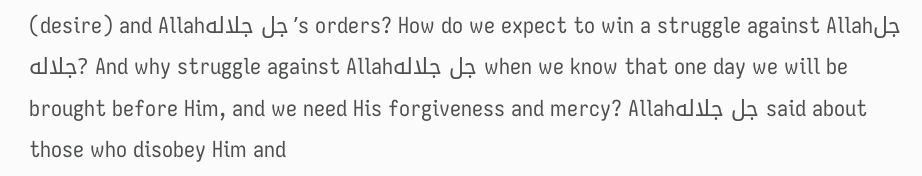(desire) and Allahجل جلاله’s orders? How do we expect to win a struggle against Allahجل جلاله? And why struggle against Allahجل جلاله when we know that one day we will be brought before Him, and we need His forgiveness and mercy? Allahجل جلاله said about those who disobey Him and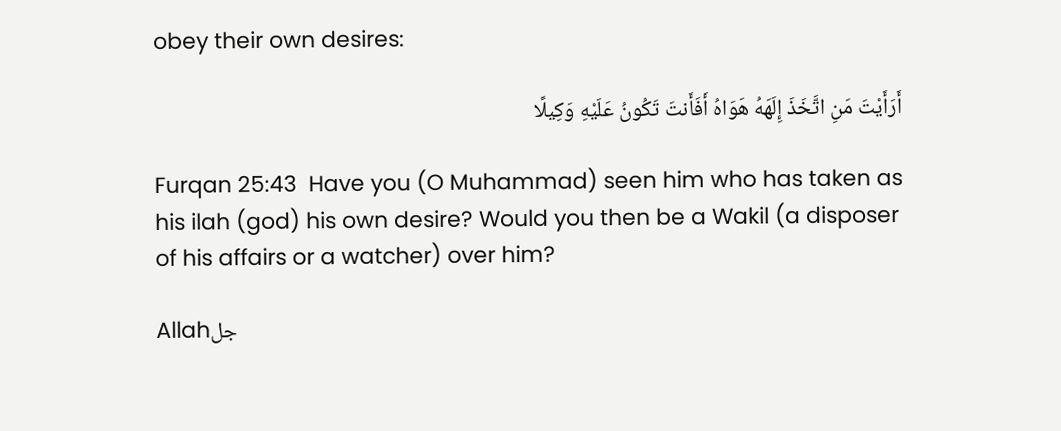obey their own desires:

أَرَأَيْتَ مَنِ اتَّخَذَ إِلَهَهُ هَوَاهُ أَفَأَنتَ تَكُونُ عَلَيْهِ وَكِيلًا

Furqan 25:43  Have you (O Muhammad) seen him who has taken as his ilah (god) his own desire? Would you then be a Wakil (a disposer of his affairs or a watcher) over him?

Allahجل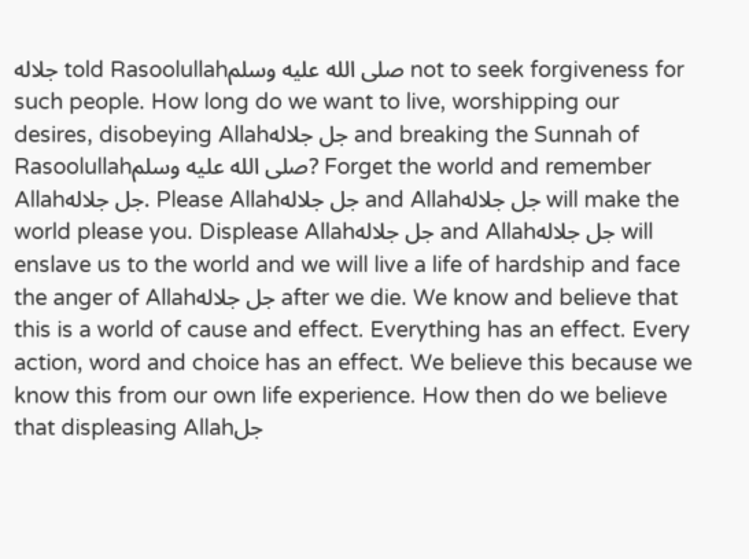جلاله told Rasoolullahصلى الله عليه وسلم not to seek forgiveness for such people. How long do we want to live, worshipping our desires, disobeying Allahجل جلاله and breaking the Sunnah of Rasoolullahصلى الله عليه وسلم? Forget the world and remember Allahجل جلاله. Please Allahجل جلاله and Allahجل جلاله will make the world please you. Displease Allahجل جلاله and Allahجل جلاله will enslave us to the world and we will live a life of hardship and face the anger of Allahجل جلاله after we die. We know and believe that this is a world of cause and effect. Everything has an effect. Every action, word and choice has an effect. We believe this because we know this from our own life experience. How then do we believe that displeasing Allahجل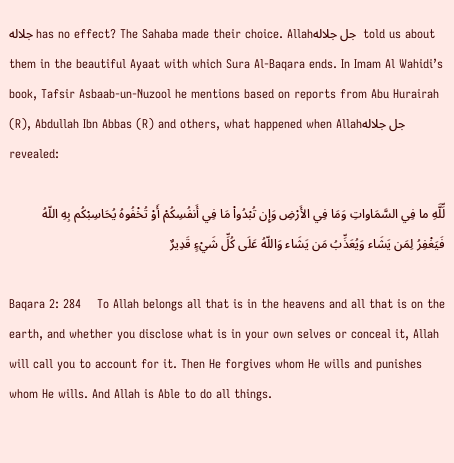جلاله has no effect? The Sahaba made their choice. Allahجل جلاله  told us about them in the beautiful Ayaat with which Sura Al-Baqara ends. In Imam Al Wahidi’s book, Tafsir Asbaab-un-Nuzool he mentions based on reports from Abu Hurairah (R), Abdullah Ibn Abbas (R) and others, what happened when Allahجل جلاله revealed:

لِّلَّهِ ما فِي السَّمَاواتِ وَمَا فِي الأَرْضِ وَإِن تُبْدُواْ مَا فِي أَنفُسِكُمْ أَوْ تُخْفُوهُ يُحَاسِبْكُم بِهِ اللّهُ فَيَغْفِرُ لِمَن يَشَاء وَيُعَذِّبُ مَن يَشَاء وَاللّهُ عَلَى كُلِّ شَيْءٍ قَدِيرٌ

Baqara 2: 284    To Allah belongs all that is in the heavens and all that is on the earth, and whether you disclose what is in your own selves or conceal it, Allah will call you to account for it. Then He forgives whom He wills and punishes whom He wills. And Allah is Able to do all things.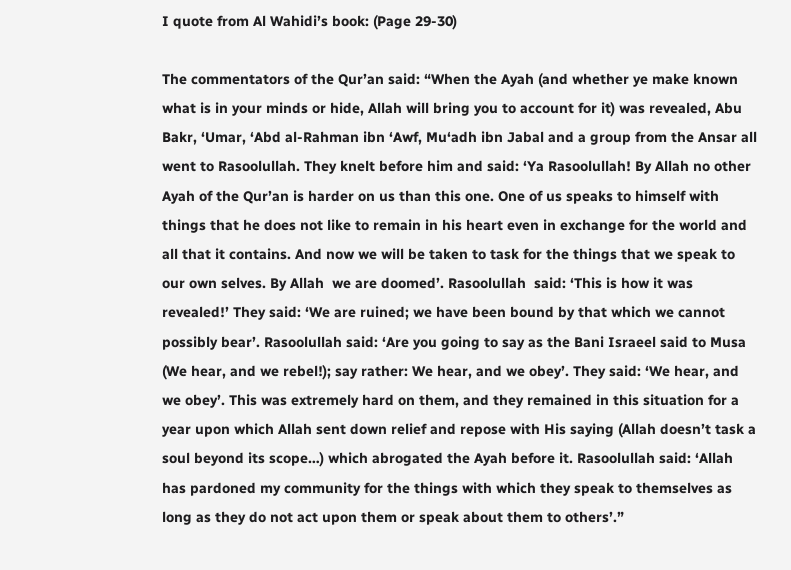I quote from Al Wahidi’s book: (Page 29-30)

The commentators of the Qur’an said: “When the Ayah (and whether ye make known what is in your minds or hide, Allah will bring you to account for it) was revealed, Abu Bakr, ‘Umar, ‘Abd al-Rahman ibn ‘Awf, Mu‘adh ibn Jabal and a group from the Ansar all went to Rasoolullah. They knelt before him and said: ‘Ya Rasoolullah! By Allah no other Ayah of the Qur’an is harder on us than this one. One of us speaks to himself with things that he does not like to remain in his heart even in exchange for the world and all that it contains. And now we will be taken to task for the things that we speak to our own selves. By Allah  we are doomed’. Rasoolullah  said: ‘This is how it was revealed!’ They said: ‘We are ruined; we have been bound by that which we cannot possibly bear’. Rasoolullah said: ‘Are you going to say as the Bani Israeel said to Musa (We hear, and we rebel!); say rather: We hear, and we obey’. They said: ‘We hear, and we obey’. This was extremely hard on them, and they remained in this situation for a year upon which Allah sent down relief and repose with His saying (Allah doesn’t task a soul beyond its scope…) which abrogated the Ayah before it. Rasoolullah said: ‘Allah has pardoned my community for the things with which they speak to themselves as long as they do not act upon them or speak about them to others’.”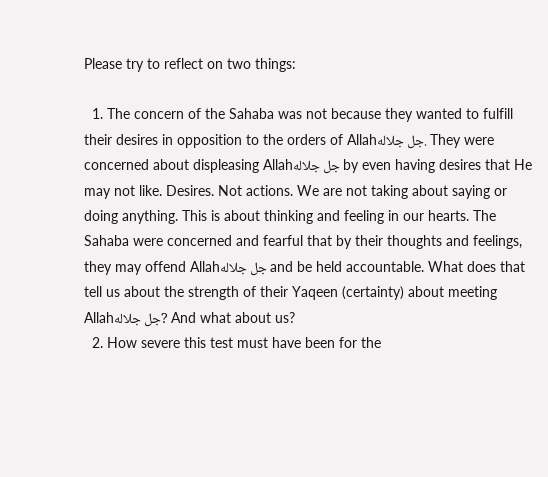Please try to reflect on two things:

  1. The concern of the Sahaba was not because they wanted to fulfill their desires in opposition to the orders of Allahجل جلاله. They were concerned about displeasing Allahجل جلاله by even having desires that He may not like. Desires. Not actions. We are not taking about saying or doing anything. This is about thinking and feeling in our hearts. The Sahaba were concerned and fearful that by their thoughts and feelings, they may offend Allahجل جلاله and be held accountable. What does that tell us about the strength of their Yaqeen (certainty) about meeting Allahجل جلاله? And what about us?
  2. How severe this test must have been for the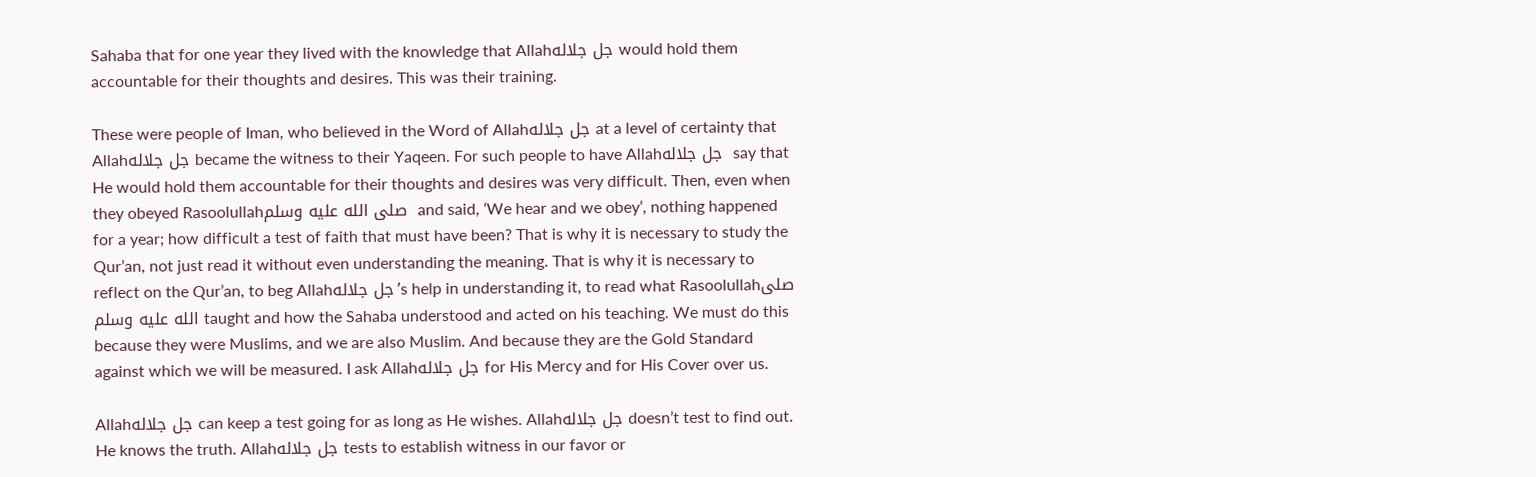Sahaba that for one year they lived with the knowledge that Allahجل جلاله would hold them accountable for their thoughts and desires. This was their training.

These were people of Iman, who believed in the Word of Allahجل جلاله at a level of certainty that Allahجل جلاله became the witness to their Yaqeen. For such people to have Allahجل جلاله  say that He would hold them accountable for their thoughts and desires was very difficult. Then, even when they obeyed Rasoolullahصلى الله عليه وسلم  and said, ‘We hear and we obey’, nothing happened for a year; how difficult a test of faith that must have been? That is why it is necessary to study the Qur’an, not just read it without even understanding the meaning. That is why it is necessary to reflect on the Qur’an, to beg Allahجل جلاله’s help in understanding it, to read what Rasoolullahصلى الله عليه وسلم taught and how the Sahaba understood and acted on his teaching. We must do this because they were Muslims, and we are also Muslim. And because they are the Gold Standard against which we will be measured. I ask Allahجل جلاله for His Mercy and for His Cover over us.

Allahجل جلاله can keep a test going for as long as He wishes. Allahجل جلاله doesn’t test to find out. He knows the truth. Allahجل جلاله tests to establish witness in our favor or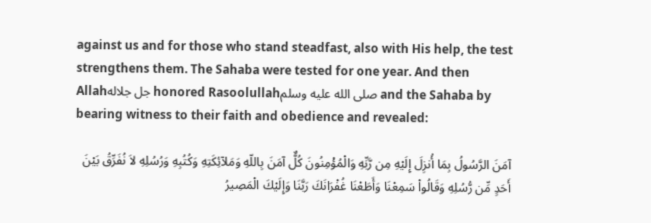against us and for those who stand steadfast, also with His help, the test strengthens them. The Sahaba were tested for one year. And then Allahجل جلاله honored Rasoolullahصلى الله عليه وسلم and the Sahaba by bearing witness to their faith and obedience and revealed:

آمَنَ الرَّسُولُ بِمَا أُنزِلَ إِلَيْهِ مِن رَّبِّهِ وَالْمُؤْمِنُونَ كُلٌّ آمَنَ بِاللّهِ وَمَلآئِكَتِهِ وَكُتُبِهِ وَرُسُلِهِ لاَ نُفَرِّقُ بَيْنَ أَحَدٍ مِّن رُّسُلِهِ وَقَالُواْ سَمِعْنَا وَأَطَعْنَا غُفْرَانَكَ رَبَّنَا وَإِلَيْكَ الْمَصِيرُ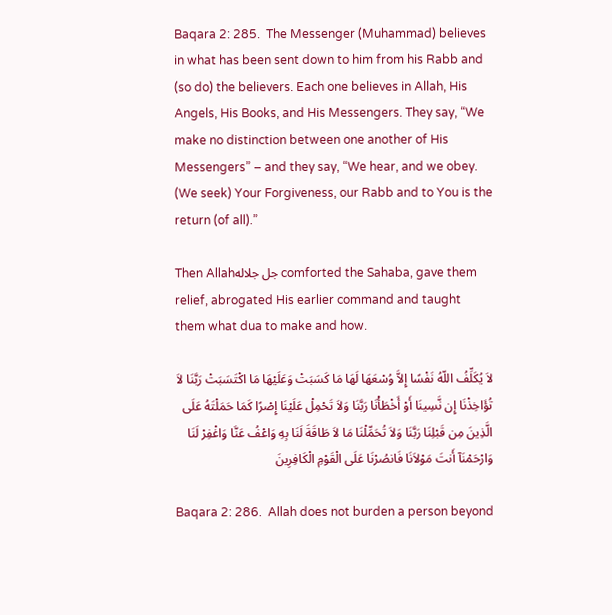Baqara 2: 285.  The Messenger (Muhammad) believes in what has been sent down to him from his Rabb and (so do) the believers. Each one believes in Allah, His Angels, His Books, and His Messengers. They say, “We make no distinction between one another of His Messengers” – and they say, “We hear, and we obey. (We seek) Your Forgiveness, our Rabb and to You is the return (of all).”

Then Allahجل جلاله comforted the Sahaba, gave them relief, abrogated His earlier command and taught them what dua to make and how.

لاَ يُكَلِّفُ اللّهُ نَفْسًا إِلاَّ وُسْعَهَا لَهَا مَا كَسَبَتْ وَعَلَيْهَا مَا اكْتَسَبَتْ رَبَّنَا لاَ تُؤَاخِذْنَا إِن نَّسِينَا أَوْ أَخْطَأْنَا رَبَّنَا وَلاَ تَحْمِلْ عَلَيْنَا إِصْرًا كَمَا حَمَلْتَهُ عَلَى الَّذِينَ مِن قَبْلِنَا رَبَّنَا وَلاَ تُحَمِّلْنَا مَا لاَ طَاقَةَ لَنَا بِهِ وَاعْفُ عَنَّا وَاغْفِرْ لَنَا وَارْحَمْنَآ أَنتَ مَوْلاَنَا فَانصُرْنَا عَلَى الْقَوْمِ الْكَافِرِينَ

Baqara 2: 286.  Allah does not burden a person beyond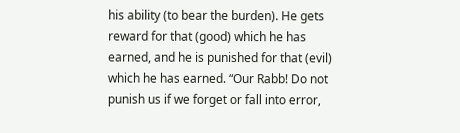his ability (to bear the burden). He gets reward for that (good) which he has earned, and he is punished for that (evil) which he has earned. “Our Rabb! Do not punish us if we forget or fall into error,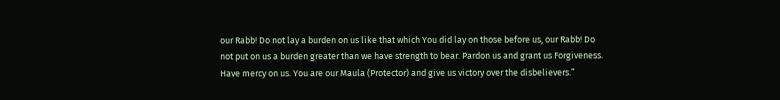our Rabb! Do not lay a burden on us like that which You did lay on those before us, our Rabb! Do not put on us a burden greater than we have strength to bear. Pardon us and grant us Forgiveness. Have mercy on us. You are our Maula (Protector) and give us victory over the disbelievers.”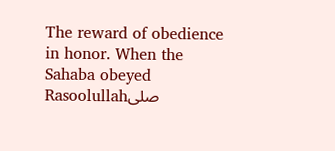The reward of obedience in honor. When the Sahaba obeyed Rasoolullahصلى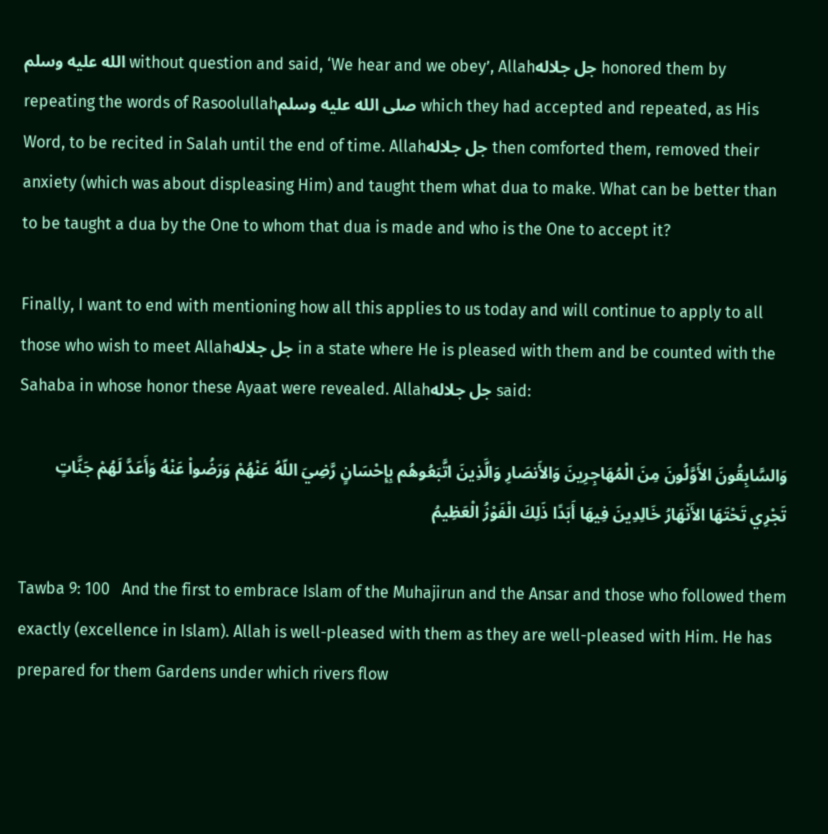الله عليه وسلم without question and said, ‘We hear and we obey’, Allahجل جلاله honored them by repeating the words of Rasoolullahصلى الله عليه وسلم which they had accepted and repeated, as His Word, to be recited in Salah until the end of time. Allahجل جلاله then comforted them, removed their anxiety (which was about displeasing Him) and taught them what dua to make. What can be better than to be taught a dua by the One to whom that dua is made and who is the One to accept it?

Finally, I want to end with mentioning how all this applies to us today and will continue to apply to all those who wish to meet Allahجل جلاله in a state where He is pleased with them and be counted with the Sahaba in whose honor these Ayaat were revealed. Allahجل جلاله said:

وَالسَّابِقُونَ الأَوَّلُونَ مِنَ الْمُهَاجِرِينَ وَالأَنصَارِ وَالَّذِينَ اتَّبَعُوهُم بِإِحْسَانٍ رَّضِيَ اللّهُ عَنْهُمْ وَرَضُواْ عَنْهُ وَأَعَدَّ لَهُمْ جَنَّاتٍ تَجْرِي تَحْتَهَا الأَنْهَارُ خَالِدِينَ فِيهَا أَبَدًا ذَلِكَ الْفَوْزُ الْعَظِيمُ

Tawba 9: 100   And the first to embrace Islam of the Muhajirun and the Ansar and those who followed them exactly (excellence in Islam). Allah is well-pleased with them as they are well-pleased with Him. He has prepared for them Gardens under which rivers flow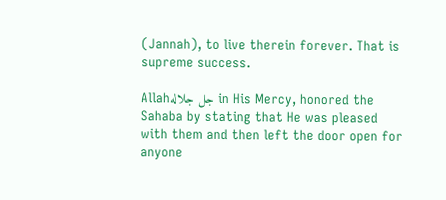(Jannah), to live therein forever. That is supreme success.

Allahجل جلاله in His Mercy, honored the Sahaba by stating that He was pleased with them and then left the door open for anyone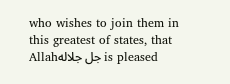who wishes to join them in this greatest of states, that Allahجل جلاله is pleased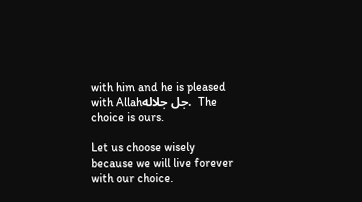with him and he is pleased with Allahجل جلاله.  The choice is ours.

Let us choose wisely because we will live forever with our choice.